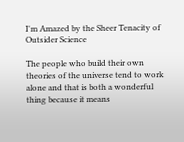I'm Amazed by the Sheer Tenacity of Outsider Science

The people who build their own theories of the universe tend to work alone and that is both a wonderful thing because it means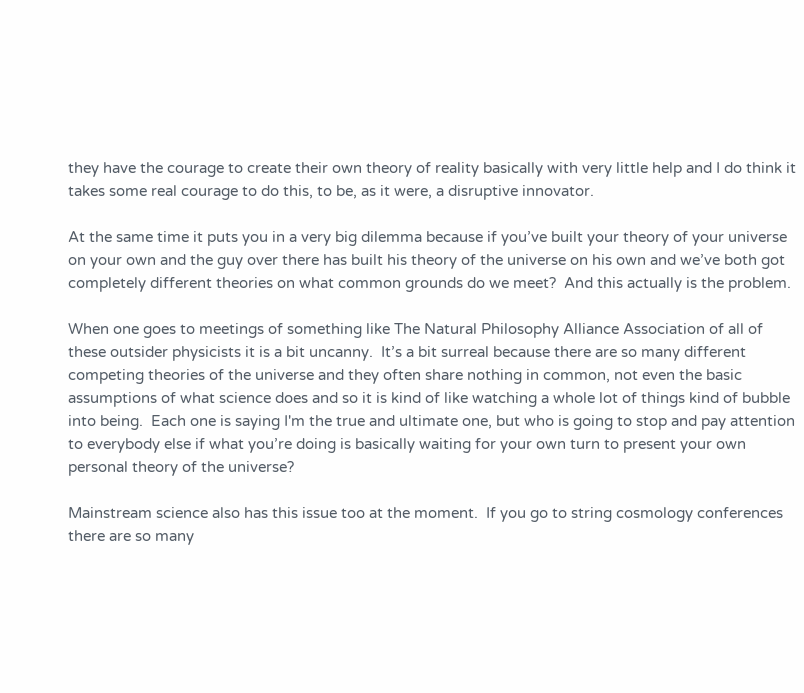they have the courage to create their own theory of reality basically with very little help and I do think it takes some real courage to do this, to be, as it were, a disruptive innovator.

At the same time it puts you in a very big dilemma because if you’ve built your theory of your universe on your own and the guy over there has built his theory of the universe on his own and we’ve both got completely different theories on what common grounds do we meet?  And this actually is the problem.

When one goes to meetings of something like The Natural Philosophy Alliance Association of all of these outsider physicists it is a bit uncanny.  It’s a bit surreal because there are so many different competing theories of the universe and they often share nothing in common, not even the basic assumptions of what science does and so it is kind of like watching a whole lot of things kind of bubble into being.  Each one is saying I'm the true and ultimate one, but who is going to stop and pay attention to everybody else if what you’re doing is basically waiting for your own turn to present your own personal theory of the universe?

Mainstream science also has this issue too at the moment.  If you go to string cosmology conferences there are so many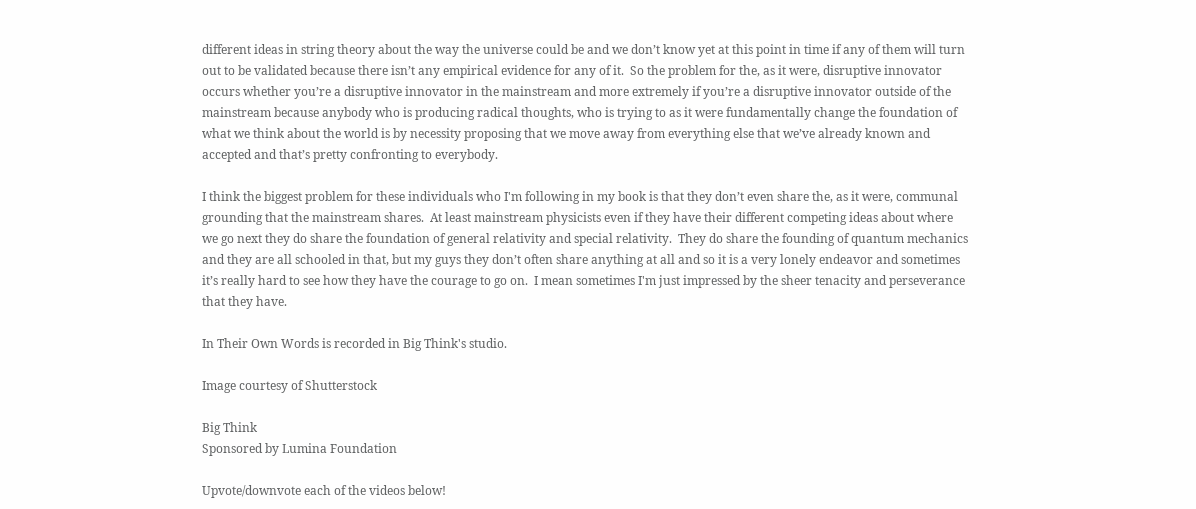different ideas in string theory about the way the universe could be and we don’t know yet at this point in time if any of them will turn out to be validated because there isn’t any empirical evidence for any of it.  So the problem for the, as it were, disruptive innovator occurs whether you’re a disruptive innovator in the mainstream and more extremely if you’re a disruptive innovator outside of the mainstream because anybody who is producing radical thoughts, who is trying to as it were fundamentally change the foundation of what we think about the world is by necessity proposing that we move away from everything else that we’ve already known and accepted and that’s pretty confronting to everybody.

I think the biggest problem for these individuals who I'm following in my book is that they don’t even share the, as it were, communal grounding that the mainstream shares.  At least mainstream physicists even if they have their different competing ideas about where we go next they do share the foundation of general relativity and special relativity.  They do share the founding of quantum mechanics and they are all schooled in that, but my guys they don’t often share anything at all and so it is a very lonely endeavor and sometimes it’s really hard to see how they have the courage to go on.  I mean sometimes I'm just impressed by the sheer tenacity and perseverance that they have.

In Their Own Words is recorded in Big Think's studio.

Image courtesy of Shutterstock

Big Think
Sponsored by Lumina Foundation

Upvote/downvote each of the videos below!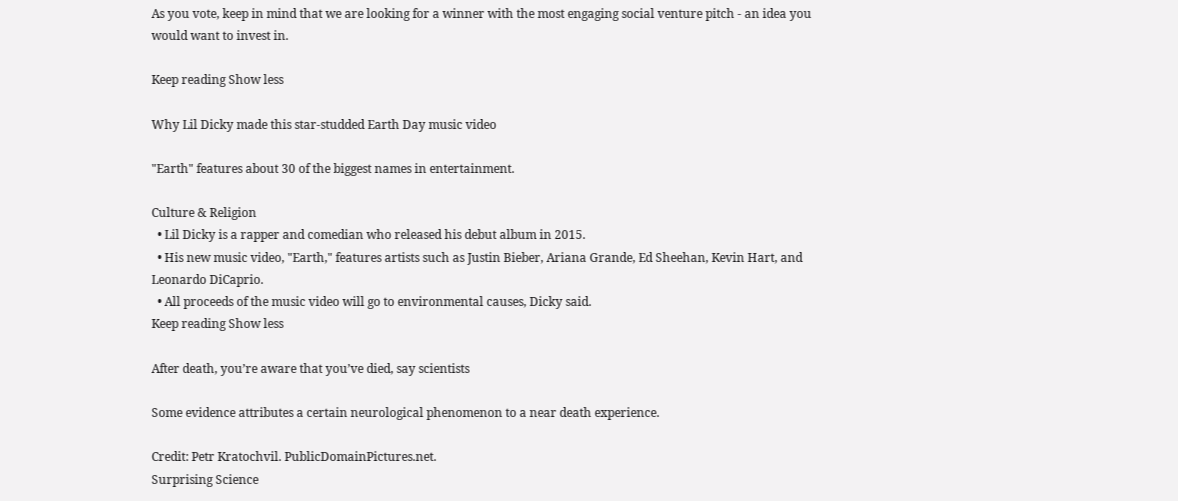As you vote, keep in mind that we are looking for a winner with the most engaging social venture pitch - an idea you would want to invest in.

Keep reading Show less

Why Lil Dicky made this star-studded Earth Day music video

"Earth" features about 30 of the biggest names in entertainment.

Culture & Religion
  • Lil Dicky is a rapper and comedian who released his debut album in 2015.
  • His new music video, "Earth," features artists such as Justin Bieber, Ariana Grande, Ed Sheehan, Kevin Hart, and Leonardo DiCaprio.
  • All proceeds of the music video will go to environmental causes, Dicky said.
Keep reading Show less

After death, you’re aware that you’ve died, say scientists

Some evidence attributes a certain neurological phenomenon to a near death experience.

Credit: Petr Kratochvil. PublicDomainPictures.net.
Surprising Science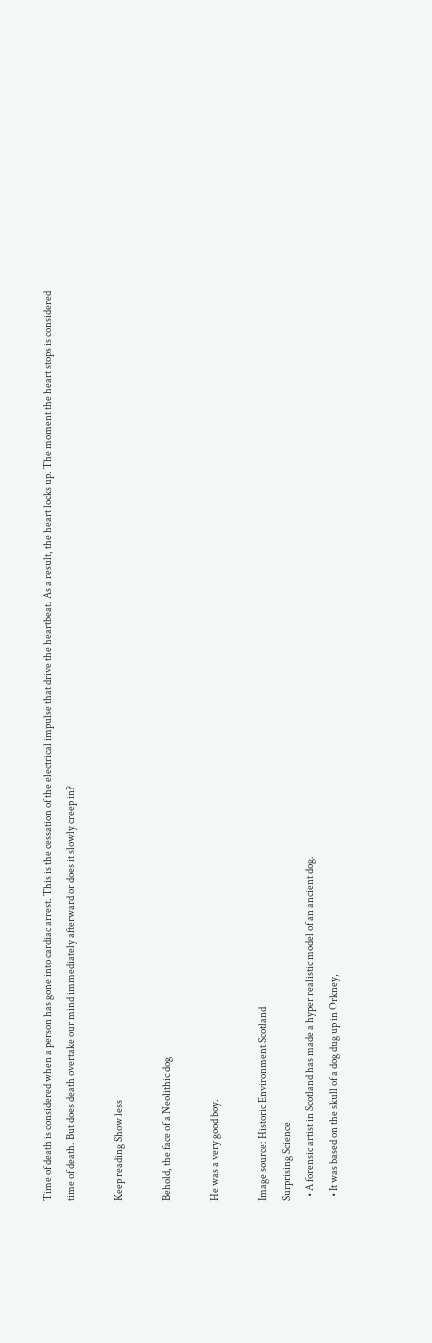Time of death is considered when a person has gone into cardiac arrest. This is the cessation of the electrical impulse that drive the heartbeat. As a result, the heart locks up. The moment the heart stops is considered time of death. But does death overtake our mind immediately afterward or does it slowly creep in?

Keep reading Show less

Behold, the face of a Neolithic dog

He was a very good boy.

Image source: Historic Environment Scotland
Surprising Science
  • A forensic artist in Scotland has made a hyper realistic model of an ancient dog.
  • It was based on the skull of a dog dug up in Orkney,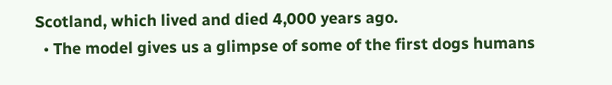Scotland, which lived and died 4,000 years ago.
  • The model gives us a glimpse of some of the first dogs humans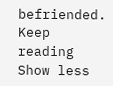befriended.
Keep reading Show less